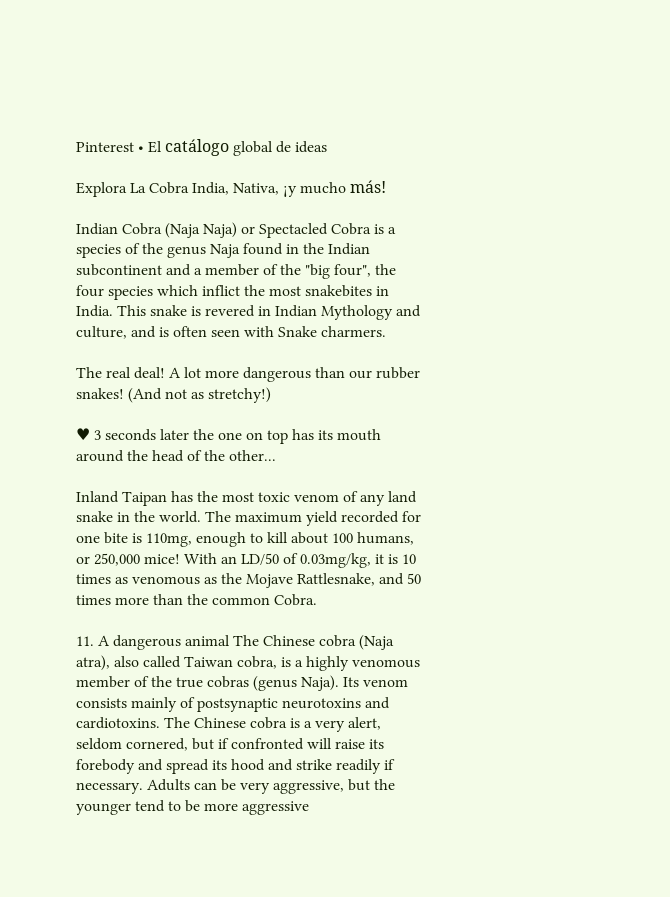Pinterest • El catálogo global de ideas

Explora La Cobra India, Nativa, ¡y mucho más!

Indian Cobra (Naja Naja) or Spectacled Cobra is a species of the genus Naja found in the Indian subcontinent and a member of the "big four", the four species which inflict the most snakebites in India. This snake is revered in Indian Mythology and culture, and is often seen with Snake charmers.

The real deal! A lot more dangerous than our rubber snakes! (And not as stretchy!)

♥ 3 seconds later the one on top has its mouth around the head of the other...

Inland Taipan has the most toxic venom of any land snake in the world. The maximum yield recorded for one bite is 110mg, enough to kill about 100 humans, or 250,000 mice! With an LD/50 of 0.03mg/kg, it is 10 times as venomous as the Mojave Rattlesnake, and 50 times more than the common Cobra.

11. A dangerous animal The Chinese cobra (Naja atra), also called Taiwan cobra, is a highly venomous member of the true cobras (genus Naja). Its venom consists mainly of postsynaptic neurotoxins and cardiotoxins. The Chinese cobra is a very alert, seldom cornered, but if confronted will raise its forebody and spread its hood and strike readily if necessary. Adults can be very aggressive, but the younger tend to be more aggressive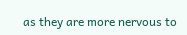as they are more nervous to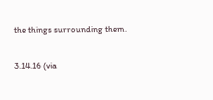the things surrounding them.

3.14.16 (via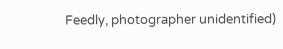Feedly, photographer unidentified)